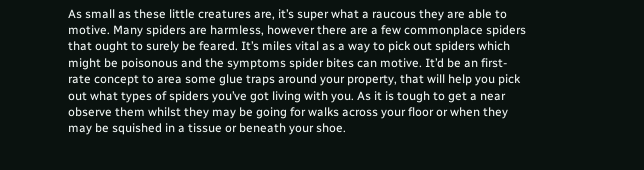As small as these little creatures are, it’s super what a raucous they are able to motive. Many spiders are harmless, however there are a few commonplace spiders that ought to surely be feared. It’s miles vital as a way to pick out spiders which might be poisonous and the symptoms spider bites can motive. It’d be an first-rate concept to area some glue traps around your property, that will help you pick out what types of spiders you’ve got living with you. As it is tough to get a near observe them whilst they may be going for walks across your floor or when they may be squished in a tissue or beneath your shoe.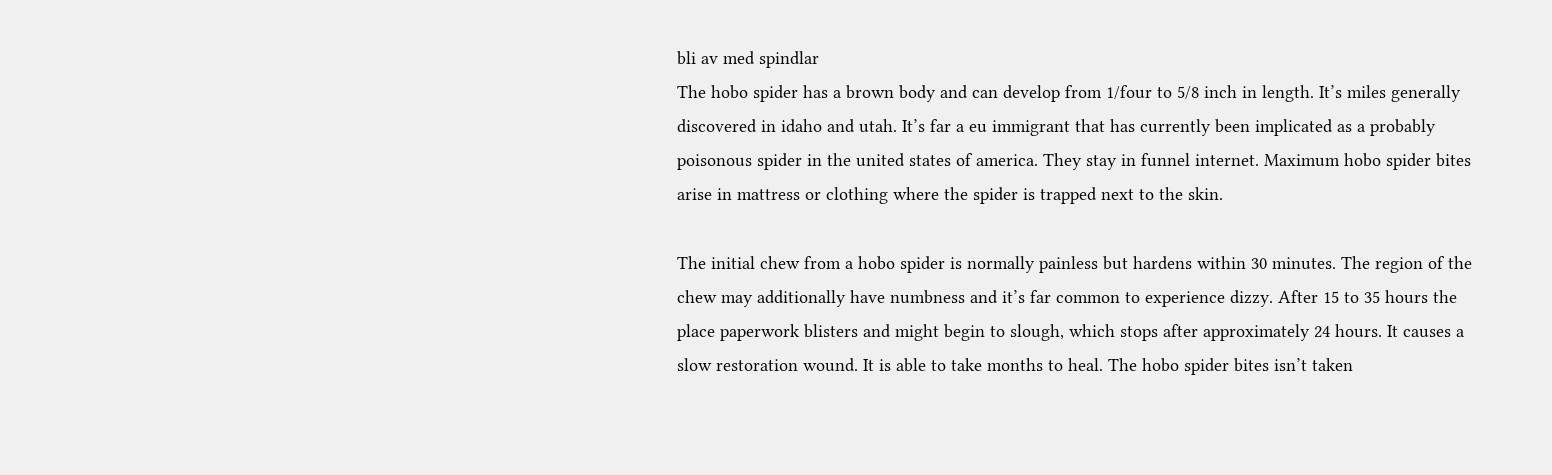bli av med spindlar
The hobo spider has a brown body and can develop from 1/four to 5/8 inch in length. It’s miles generally discovered in idaho and utah. It’s far a eu immigrant that has currently been implicated as a probably poisonous spider in the united states of america. They stay in funnel internet. Maximum hobo spider bites arise in mattress or clothing where the spider is trapped next to the skin.

The initial chew from a hobo spider is normally painless but hardens within 30 minutes. The region of the chew may additionally have numbness and it’s far common to experience dizzy. After 15 to 35 hours the place paperwork blisters and might begin to slough, which stops after approximately 24 hours. It causes a slow restoration wound. It is able to take months to heal. The hobo spider bites isn’t taken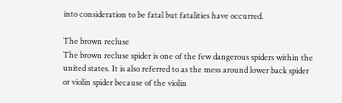into consideration to be fatal but fatalities have occurred.

The brown recluse
The brown recluse spider is one of the few dangerous spiders within the united states. It is also referred to as the mess around lower back spider or violin spider because of the violin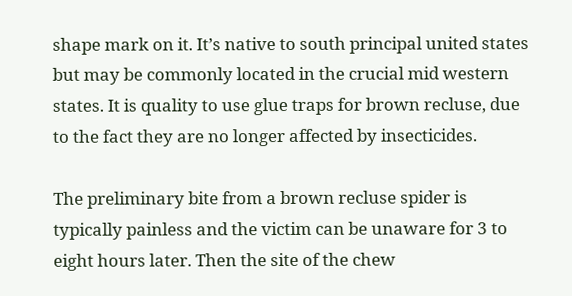shape mark on it. It’s native to south principal united states but may be commonly located in the crucial mid western states. It is quality to use glue traps for brown recluse, due to the fact they are no longer affected by insecticides.

The preliminary bite from a brown recluse spider is typically painless and the victim can be unaware for 3 to eight hours later. Then the site of the chew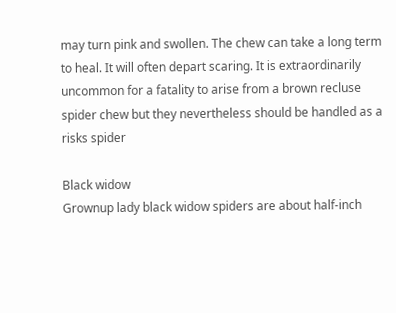may turn pink and swollen. The chew can take a long term to heal. It will often depart scaring. It is extraordinarily uncommon for a fatality to arise from a brown recluse spider chew but they nevertheless should be handled as a risks spider

Black widow
Grownup lady black widow spiders are about half-inch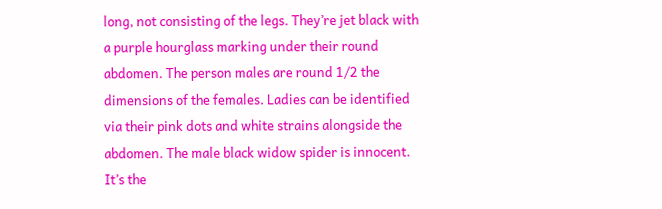long, not consisting of the legs. They’re jet black with a purple hourglass marking under their round abdomen. The person males are round 1/2 the dimensions of the females. Ladies can be identified via their pink dots and white strains alongside the abdomen. The male black widow spider is innocent. It’s the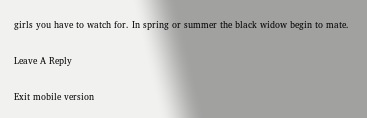girls you have to watch for. In spring or summer the black widow begin to mate.

Leave A Reply

Exit mobile version